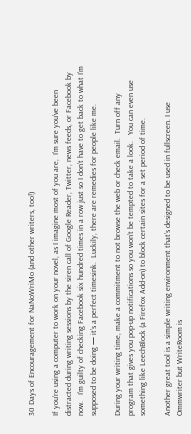30 Days of Encouragement for NaNoWriMo (and other writers, too!)

If you’re using a computer to work on your novel, as I imagine most of you are,  I’m sure you’ve been distracted during writing sessions by the siren call of Google Reader, Twitter, news feeds, or Facebook by now.   I’m guilty of checking Facebook six hundred times in a row just so I don’t have to get back to what I’m supposed to be doing — it’s a perfect timesink.  Luckily, there are remedies for people like me.

During your writing time, make a commitment to not browse the web or check email.  Turn off any program that gives you pop-up notifications so you won’t be tempted to take a look.   You can even use something like LeechBlock (a Firefox Add-on) to block certain sites for a set period of time.

Another great tool is a simple writing environment that’s designed to be used in fullscreen. I use Ommwriter but WriteRoom is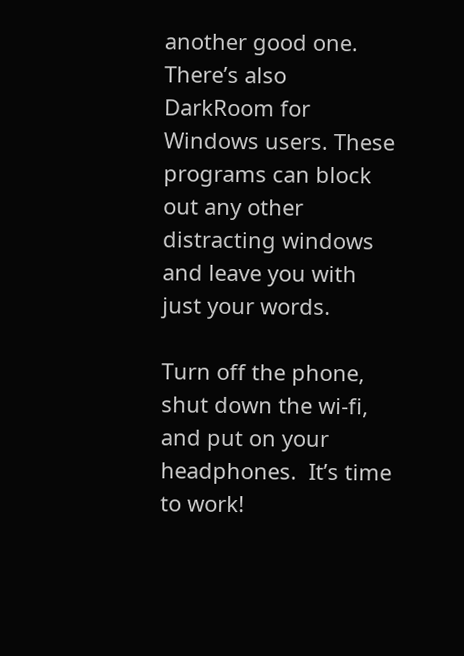another good one.   There’s also DarkRoom for Windows users. These programs can block out any other distracting windows and leave you with just your words.

Turn off the phone, shut down the wi-fi, and put on your headphones.  It’s time to work!